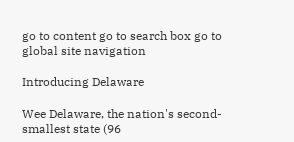go to content go to search box go to global site navigation

Introducing Delaware

Wee Delaware, the nation's second-smallest state (96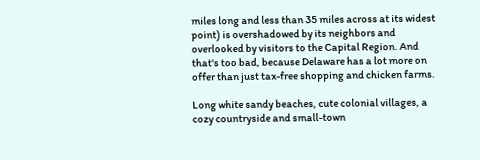miles long and less than 35 miles across at its widest point) is overshadowed by its neighbors and overlooked by visitors to the Capital Region. And that's too bad, because Delaware has a lot more on offer than just tax-free shopping and chicken farms.

Long white sandy beaches, cute colonial villages, a cozy countryside and small-town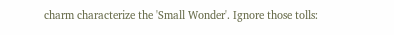charm characterize the 'Small Wonder'. Ignore those tolls: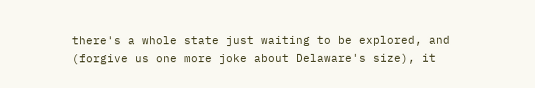there's a whole state just waiting to be explored, and (forgive us one more joke about Delaware's size), it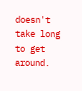doesn't take long to get around.